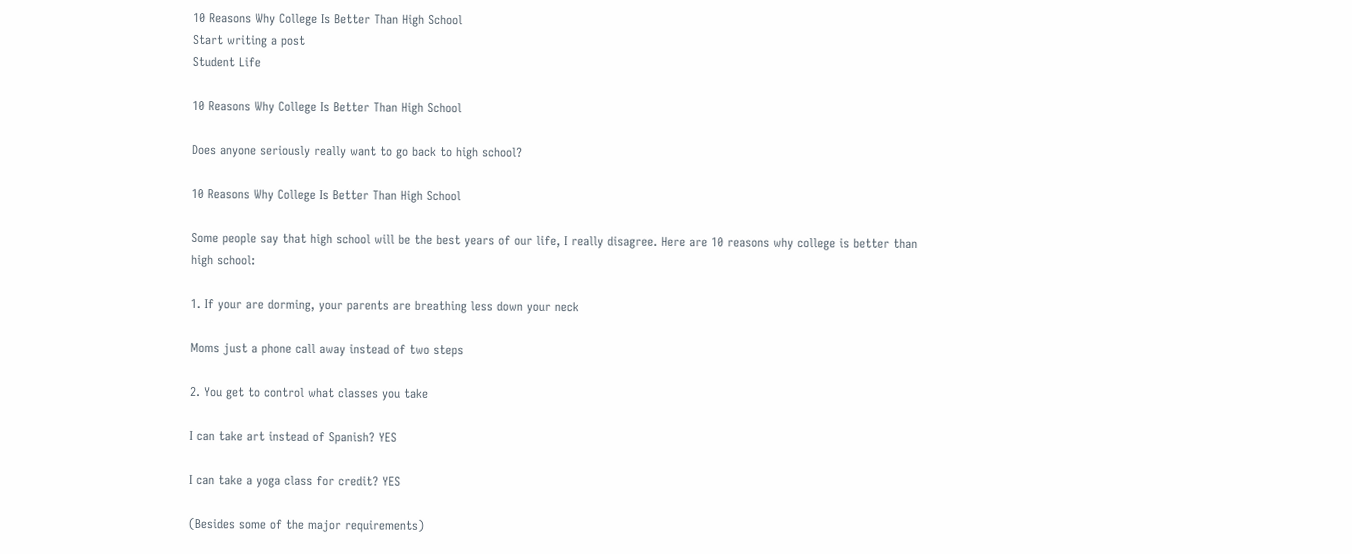10 Reasons Why College Is Better Than High School
Start writing a post
Student Life

10 Reasons Why College Is Better Than High School

Does anyone seriously really want to go back to high school?

10 Reasons Why College Is Better Than High School

Some people say that high school will be the best years of our life, I really disagree. Here are 10 reasons why college is better than high school:

1. If your are dorming, your parents are breathing less down your neck

Moms just a phone call away instead of two steps

2. You get to control what classes you take

I can take art instead of Spanish? YES

I can take a yoga class for credit? YES

(Besides some of the major requirements)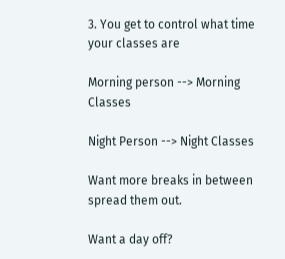3. You get to control what time your classes are

Morning person --> Morning Classes

Night Person --> Night Classes

Want more breaks in between spread them out.

Want a day off?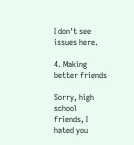I don't see issues here.

4. Making better friends

Sorry, high school friends, I hated you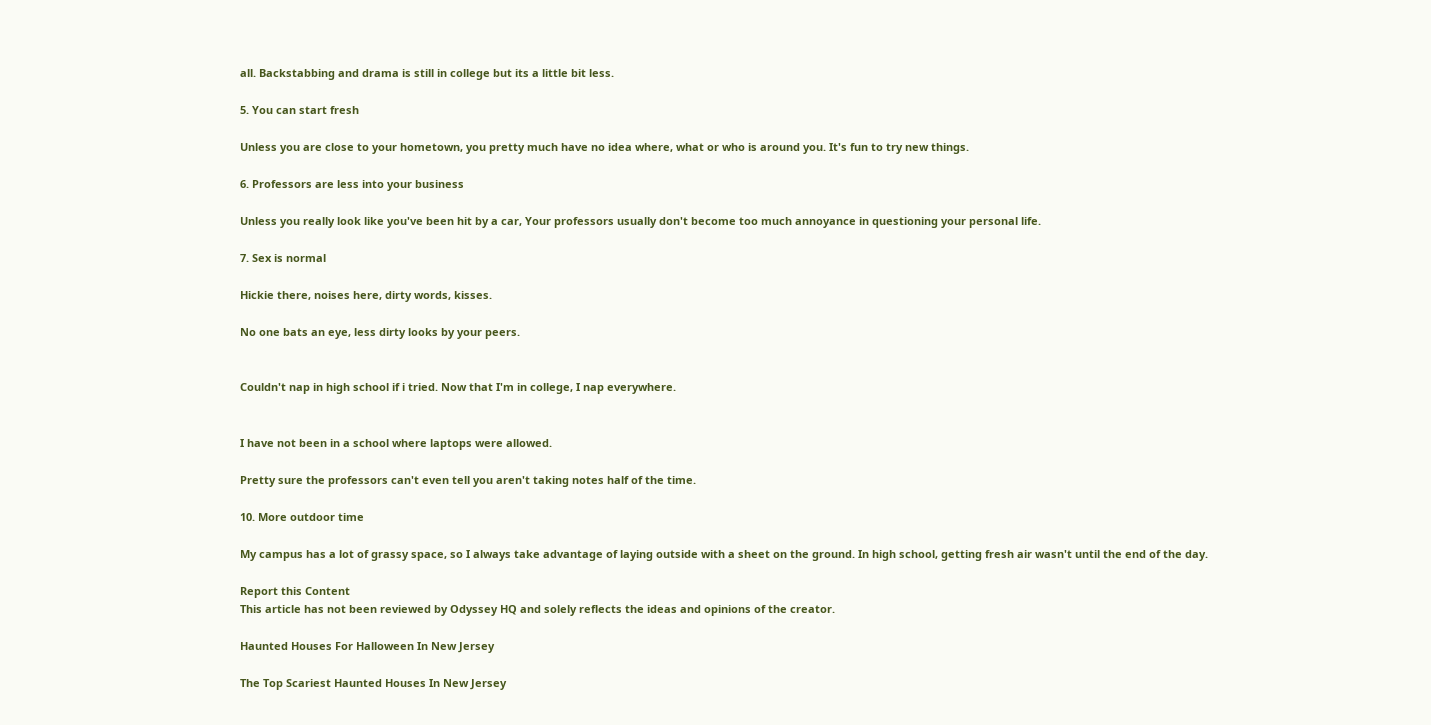all. Backstabbing and drama is still in college but its a little bit less.

5. You can start fresh

Unless you are close to your hometown, you pretty much have no idea where, what or who is around you. It's fun to try new things.

6. Professors are less into your business

Unless you really look like you've been hit by a car, Your professors usually don't become too much annoyance in questioning your personal life.

7. Sex is normal

Hickie there, noises here, dirty words, kisses.

No one bats an eye, less dirty looks by your peers.


Couldn't nap in high school if i tried. Now that I'm in college, I nap everywhere.


I have not been in a school where laptops were allowed.

Pretty sure the professors can't even tell you aren't taking notes half of the time.

10. More outdoor time

My campus has a lot of grassy space, so I always take advantage of laying outside with a sheet on the ground. In high school, getting fresh air wasn't until the end of the day.

Report this Content
This article has not been reviewed by Odyssey HQ and solely reflects the ideas and opinions of the creator.

Haunted Houses For Halloween In New Jersey

The Top Scariest Haunted Houses In New Jersey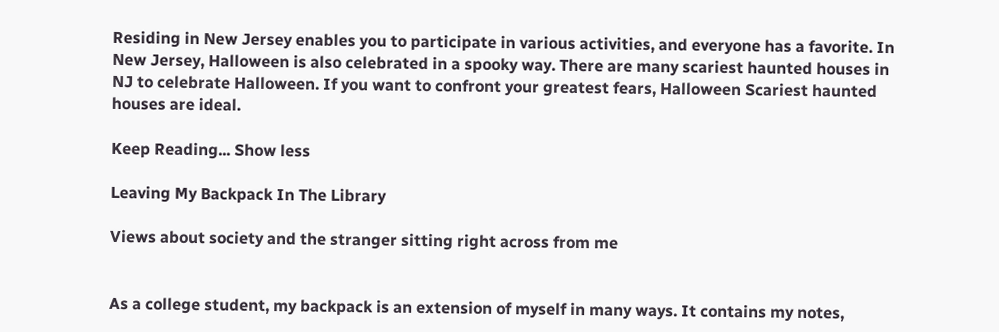Residing in New Jersey enables you to participate in various activities, and everyone has a favorite. In New Jersey, Halloween is also celebrated in a spooky way. There are many scariest haunted houses in NJ to celebrate Halloween. If you want to confront your greatest fears, Halloween Scariest haunted houses are ideal.

Keep Reading... Show less

Leaving My Backpack In The Library

Views about society and the stranger sitting right across from me


As a college student, my backpack is an extension of myself in many ways. It contains my notes,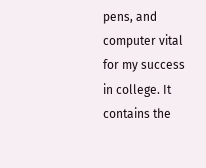pens, and computer vital for my success in college. It contains the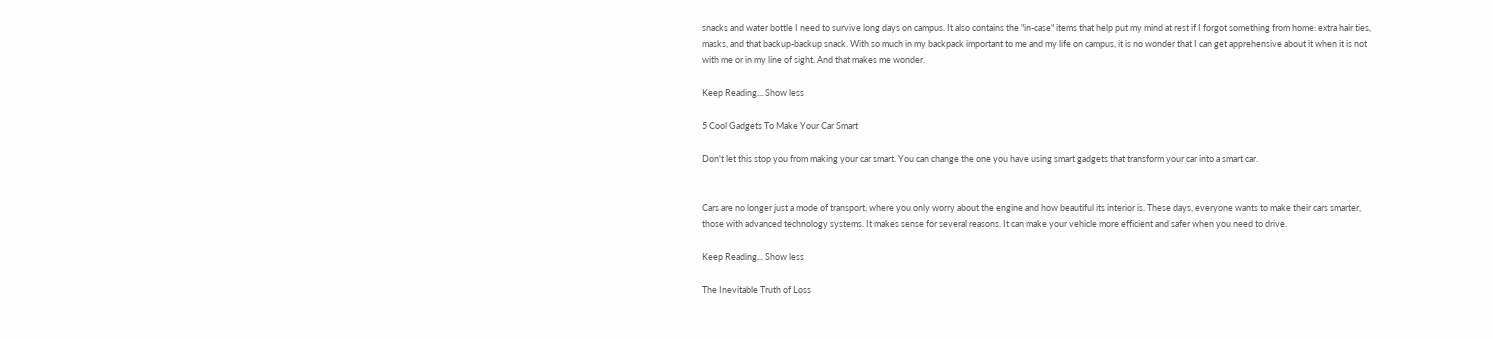snacks and water bottle I need to survive long days on campus. It also contains the "in-case" items that help put my mind at rest if I forgot something from home: extra hair ties, masks, and that backup-backup snack. With so much in my backpack important to me and my life on campus, it is no wonder that I can get apprehensive about it when it is not with me or in my line of sight. And that makes me wonder.

Keep Reading... Show less

5 Cool Gadgets To Make Your Car Smart

Don't let this stop you from making your car smart. You can change the one you have using smart gadgets that transform your car into a smart car.


Cars are no longer just a mode of transport, where you only worry about the engine and how beautiful its interior is. These days, everyone wants to make their cars smarter, those with advanced technology systems. It makes sense for several reasons. It can make your vehicle more efficient and safer when you need to drive.

Keep Reading... Show less

The Inevitable Truth of Loss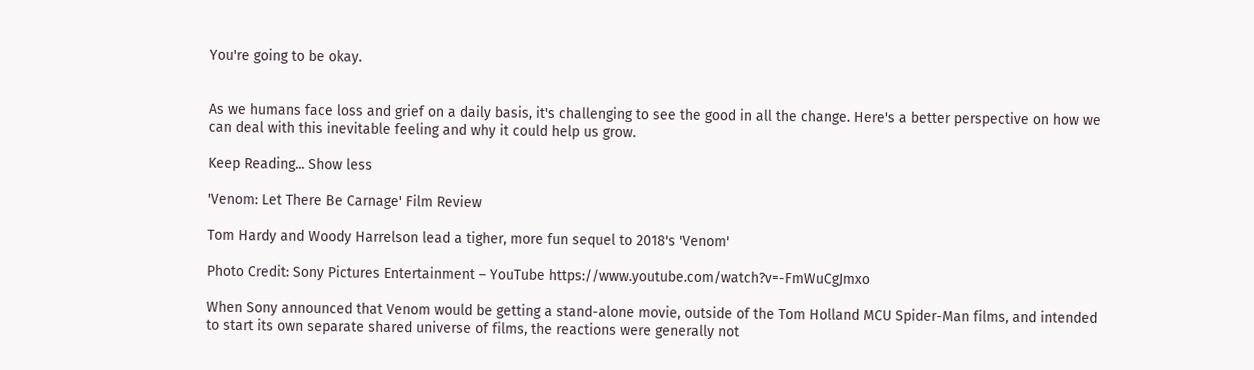You're going to be okay.


As we humans face loss and grief on a daily basis, it's challenging to see the good in all the change. Here's a better perspective on how we can deal with this inevitable feeling and why it could help us grow.

Keep Reading... Show less

'Venom: Let There Be Carnage' Film Review

Tom Hardy and Woody Harrelson lead a tigher, more fun sequel to 2018's 'Venom'

Photo Credit: Sony Pictures Entertainment – YouTube https://www.youtube.com/watch?v=-FmWuCgJmxo

When Sony announced that Venom would be getting a stand-alone movie, outside of the Tom Holland MCU Spider-Man films, and intended to start its own separate shared universe of films, the reactions were generally not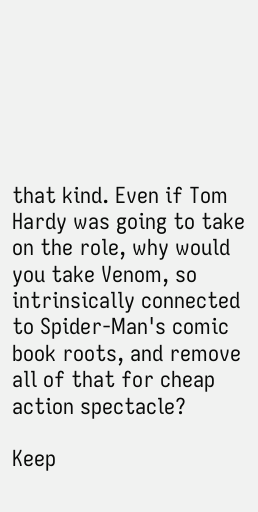that kind. Even if Tom Hardy was going to take on the role, why would you take Venom, so intrinsically connected to Spider-Man's comic book roots, and remove all of that for cheap action spectacle?

Keep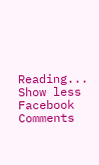Reading... Show less
Facebook Comments